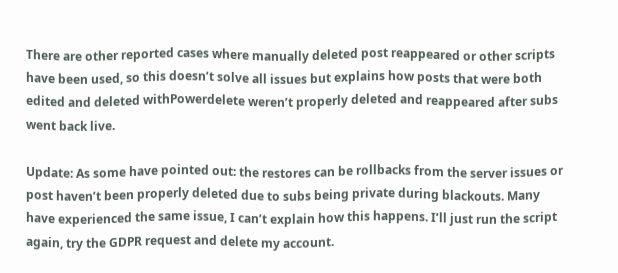There are other reported cases where manually deleted post reappeared or other scripts have been used, so this doesn’t solve all issues but explains how posts that were both edited and deleted withPowerdelete weren’t properly deleted and reappeared after subs went back live.

Update: As some have pointed out: the restores can be rollbacks from the server issues or post haven’t been properly deleted due to subs being private during blackouts. Many have experienced the same issue, I can’t explain how this happens. I’ll just run the script again, try the GDPR request and delete my account.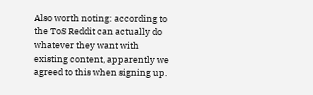Also worth noting: according to the ToS Reddit can actually do whatever they want with existing content, apparently we agreed to this when signing up.